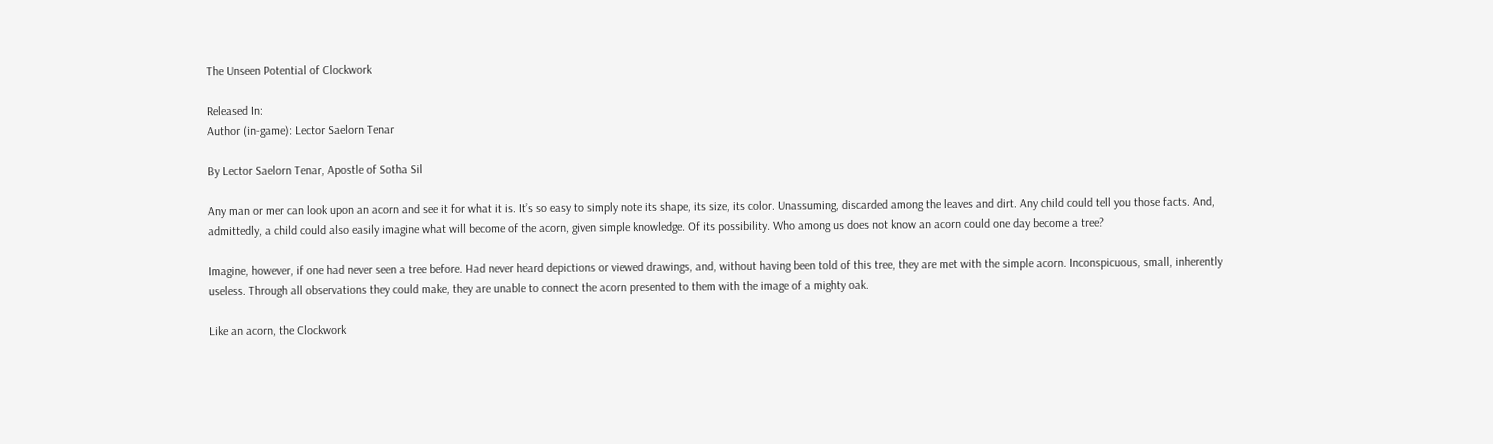The Unseen Potential of Clockwork

Released In:
Author (in-game): Lector Saelorn Tenar

By Lector Saelorn Tenar, Apostle of Sotha Sil

Any man or mer can look upon an acorn and see it for what it is. It’s so easy to simply note its shape, its size, its color. Unassuming, discarded among the leaves and dirt. Any child could tell you those facts. And, admittedly, a child could also easily imagine what will become of the acorn, given simple knowledge. Of its possibility. Who among us does not know an acorn could one day become a tree?

Imagine, however, if one had never seen a tree before. Had never heard depictions or viewed drawings, and, without having been told of this tree, they are met with the simple acorn. Inconspicuous, small, inherently useless. Through all observations they could make, they are unable to connect the acorn presented to them with the image of a mighty oak.

Like an acorn, the Clockwork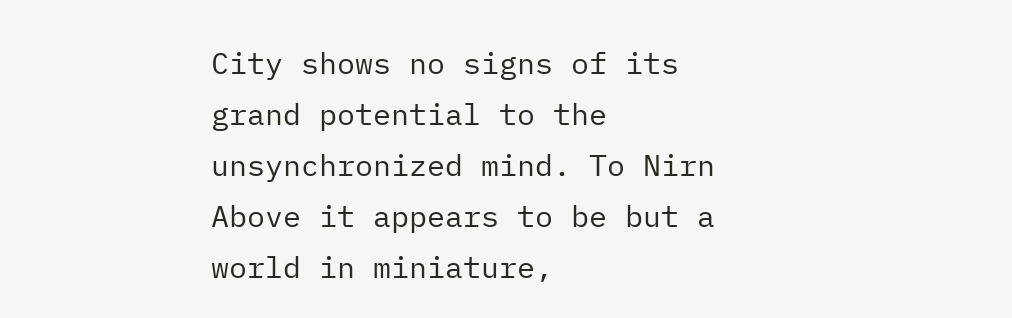City shows no signs of its grand potential to the unsynchronized mind. To Nirn Above it appears to be but a world in miniature,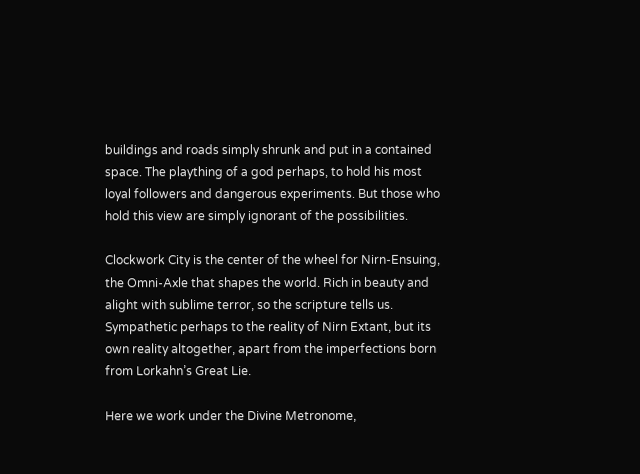buildings and roads simply shrunk and put in a contained space. The plaything of a god perhaps, to hold his most loyal followers and dangerous experiments. But those who hold this view are simply ignorant of the possibilities.

Clockwork City is the center of the wheel for Nirn-Ensuing, the Omni-Axle that shapes the world. Rich in beauty and alight with sublime terror, so the scripture tells us. Sympathetic perhaps to the reality of Nirn Extant, but its own reality altogether, apart from the imperfections born from Lorkahn’s Great Lie.

Here we work under the Divine Metronome,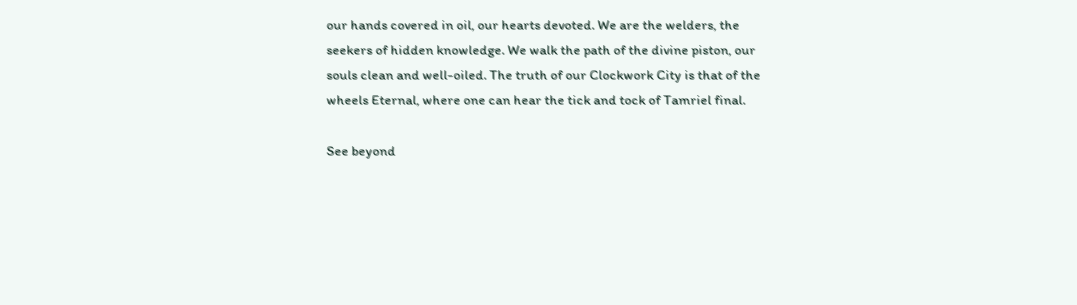our hands covered in oil, our hearts devoted. We are the welders, the seekers of hidden knowledge. We walk the path of the divine piston, our souls clean and well-oiled. The truth of our Clockwork City is that of the wheels Eternal, where one can hear the tick and tock of Tamriel final.

See beyond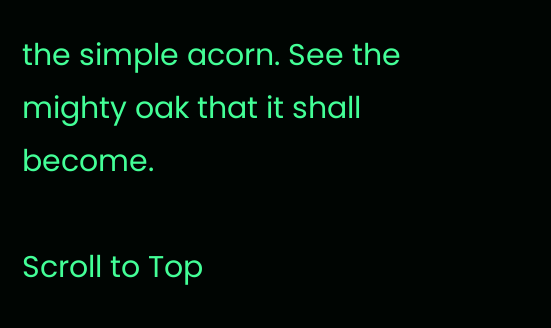the simple acorn. See the mighty oak that it shall become.

Scroll to Top